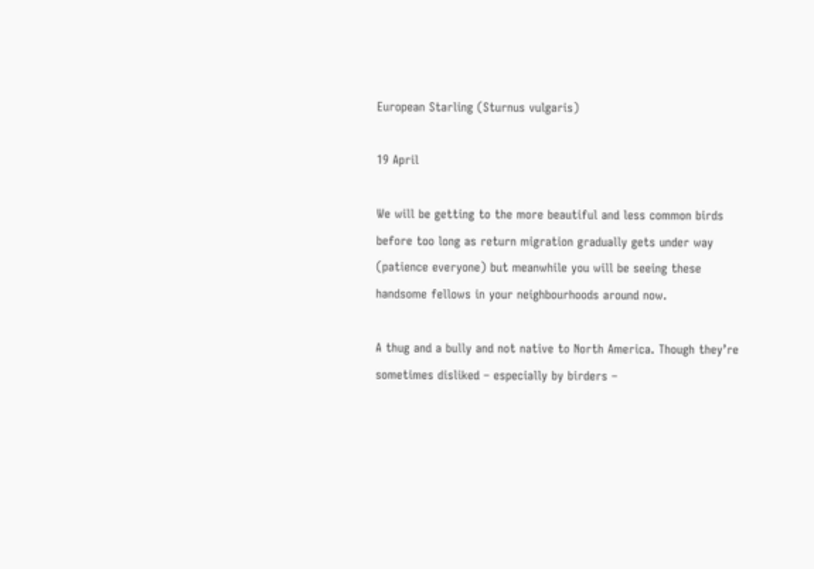European Starling (Sturnus vulgaris)

19 April

We will be getting to the more beautiful and less common birds before too long as return migration gradually gets under way (patience everyone) but meanwhile you will be seeing these handsome fellows in your neighbourhoods around now.

A thug and a bully and not native to North America. Though they’re sometimes disliked – especially by birders –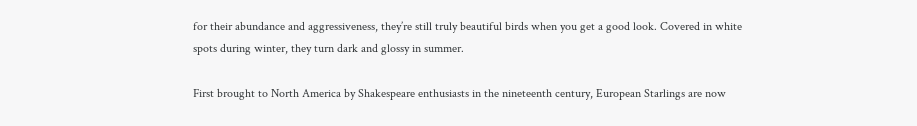for their abundance and aggressiveness, they’re still truly beautiful birds when you get a good look. Covered in white spots during winter, they turn dark and glossy in summer.

First brought to North America by Shakespeare enthusiasts in the nineteenth century, European Starlings are now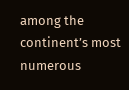among the continent’s most numerous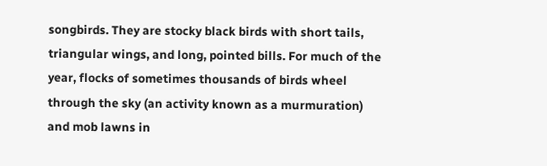songbirds. They are stocky black birds with short tails, triangular wings, and long, pointed bills. For much of the year, flocks of sometimes thousands of birds wheel through the sky (an activity known as a murmuration) and mob lawns in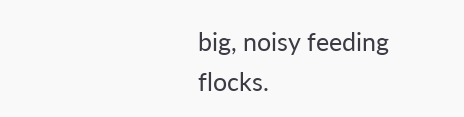big, noisy feeding flocks.